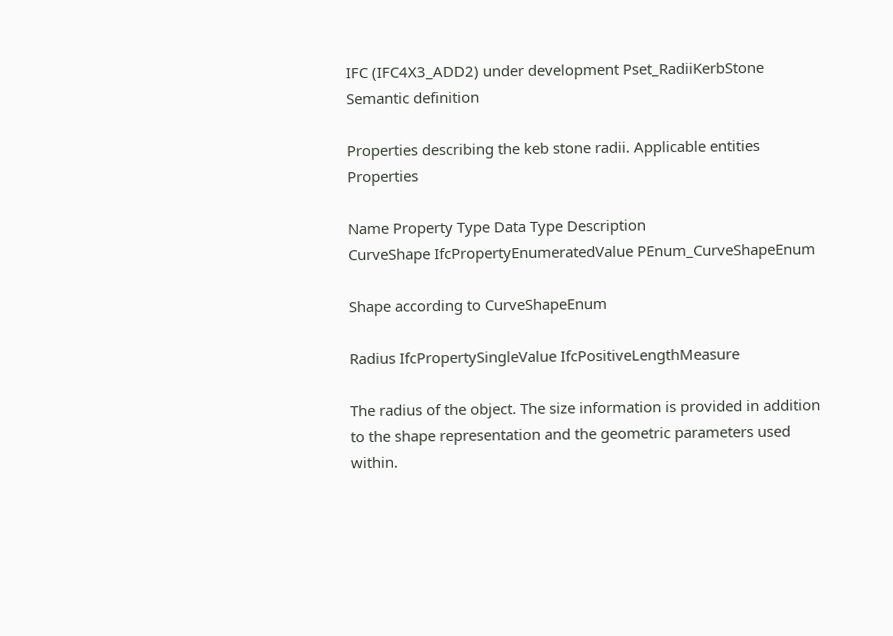IFC (IFC4X3_ADD2) under development Pset_RadiiKerbStone Semantic definition

Properties describing the keb stone radii. Applicable entities Properties

Name Property Type Data Type Description
CurveShape IfcPropertyEnumeratedValue PEnum_CurveShapeEnum

Shape according to CurveShapeEnum

Radius IfcPropertySingleValue IfcPositiveLengthMeasure

The radius of the object. The size information is provided in addition to the shape representation and the geometric parameters used within.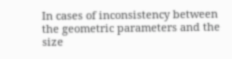In cases of inconsistency between the geometric parameters and the size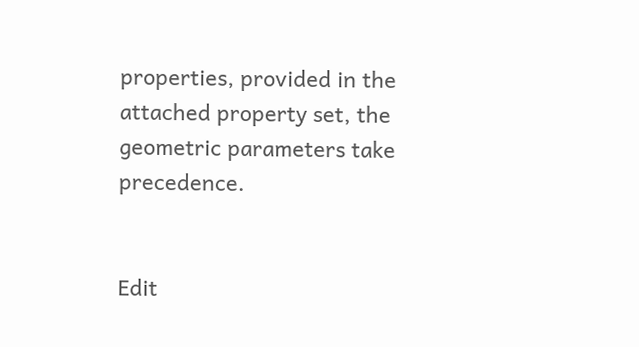properties, provided in the attached property set, the geometric parameters take precedence.


Edit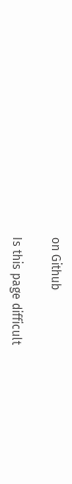on Github

Is this page difficult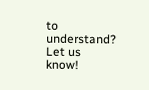to understand? Let us know!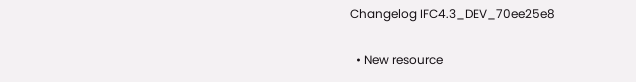Changelog IFC4.3_DEV_70ee25e8

  • New resource